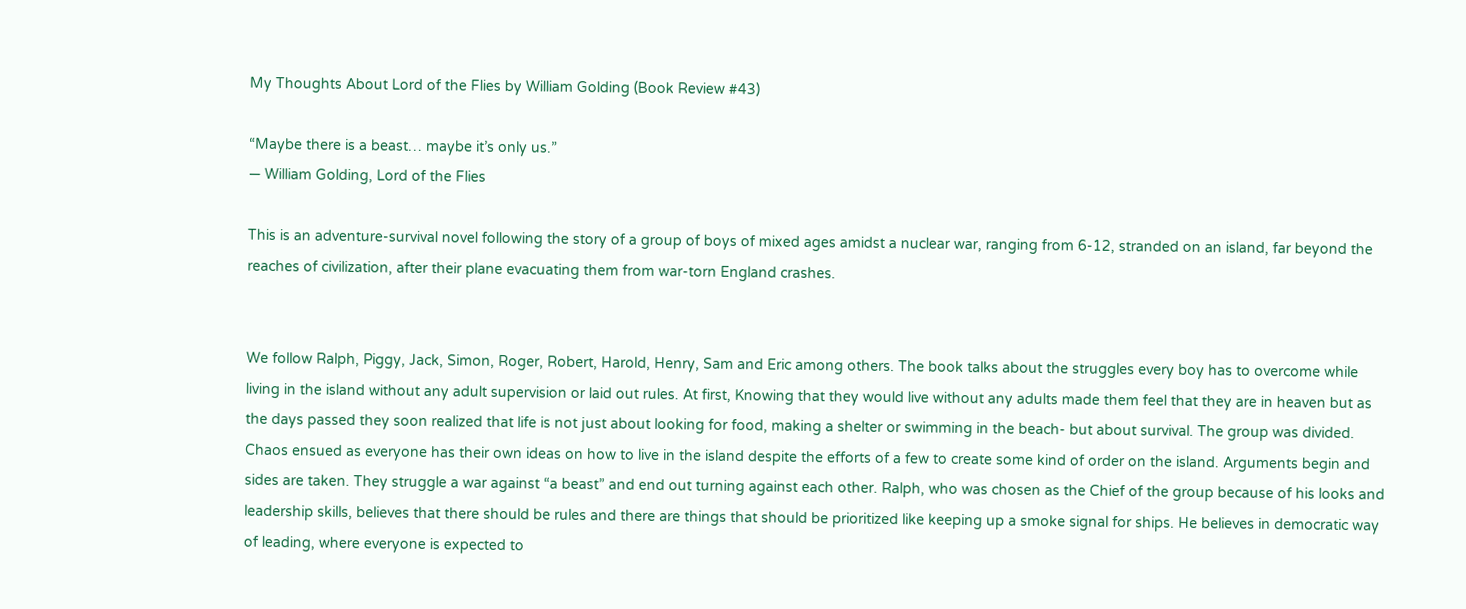My Thoughts About Lord of the Flies by William Golding (Book Review #43)

“Maybe there is a beast… maybe it’s only us.”
― William Golding, Lord of the Flies

This is an adventure-survival novel following the story of a group of boys of mixed ages amidst a nuclear war, ranging from 6-12, stranded on an island, far beyond the reaches of civilization, after their plane evacuating them from war-torn England crashes.


We follow Ralph, Piggy, Jack, Simon, Roger, Robert, Harold, Henry, Sam and Eric among others. The book talks about the struggles every boy has to overcome while living in the island without any adult supervision or laid out rules. At first, Knowing that they would live without any adults made them feel that they are in heaven but as the days passed they soon realized that life is not just about looking for food, making a shelter or swimming in the beach- but about survival. The group was divided. Chaos ensued as everyone has their own ideas on how to live in the island despite the efforts of a few to create some kind of order on the island. Arguments begin and sides are taken. They struggle a war against “a beast” and end out turning against each other. Ralph, who was chosen as the Chief of the group because of his looks and leadership skills, believes that there should be rules and there are things that should be prioritized like keeping up a smoke signal for ships. He believes in democratic way of leading, where everyone is expected to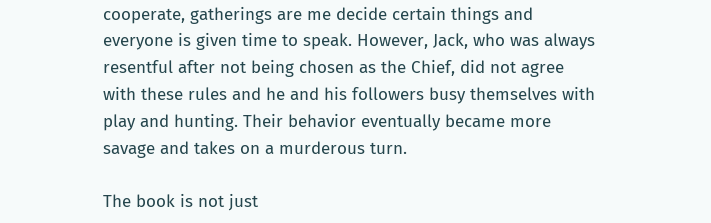cooperate, gatherings are me decide certain things and everyone is given time to speak. However, Jack, who was always resentful after not being chosen as the Chief, did not agree with these rules and he and his followers busy themselves with play and hunting. Their behavior eventually became more savage and takes on a murderous turn.

The book is not just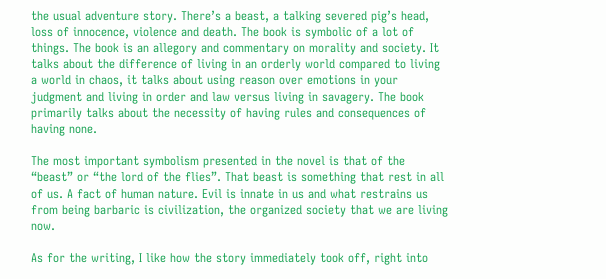the usual adventure story. There’s a beast, a talking severed pig’s head, loss of innocence, violence and death. The book is symbolic of a lot of things. The book is an allegory and commentary on morality and society. It talks about the difference of living in an orderly world compared to living a world in chaos, it talks about using reason over emotions in your judgment and living in order and law versus living in savagery. The book primarily talks about the necessity of having rules and consequences of having none.

The most important symbolism presented in the novel is that of the “beast” or “the lord of the flies”. That beast is something that rest in all of us. A fact of human nature. Evil is innate in us and what restrains us from being barbaric is civilization, the organized society that we are living now.

As for the writing, I like how the story immediately took off, right into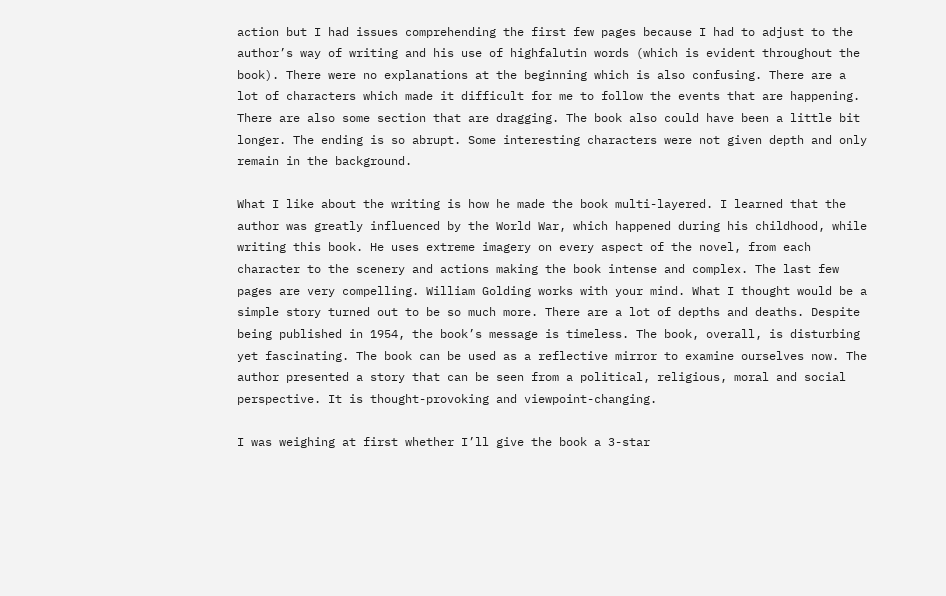action but I had issues comprehending the first few pages because I had to adjust to the author’s way of writing and his use of highfalutin words (which is evident throughout the book). There were no explanations at the beginning which is also confusing. There are a lot of characters which made it difficult for me to follow the events that are happening. There are also some section that are dragging. The book also could have been a little bit longer. The ending is so abrupt. Some interesting characters were not given depth and only remain in the background.

What I like about the writing is how he made the book multi-layered. I learned that the author was greatly influenced by the World War, which happened during his childhood, while writing this book. He uses extreme imagery on every aspect of the novel, from each character to the scenery and actions making the book intense and complex. The last few pages are very compelling. William Golding works with your mind. What I thought would be a simple story turned out to be so much more. There are a lot of depths and deaths. Despite being published in 1954, the book’s message is timeless. The book, overall, is disturbing yet fascinating. The book can be used as a reflective mirror to examine ourselves now. The author presented a story that can be seen from a political, religious, moral and social perspective. It is thought-provoking and viewpoint-changing.

I was weighing at first whether I’ll give the book a 3-star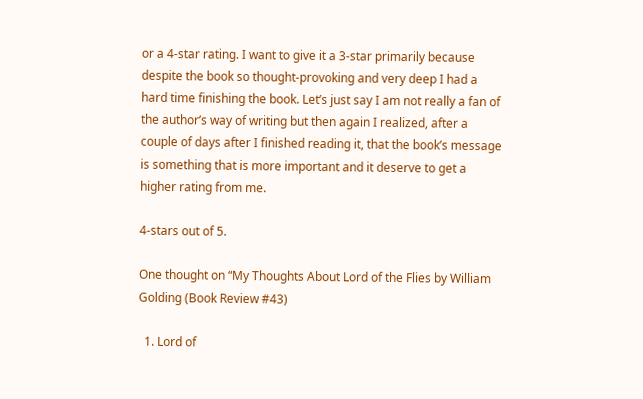or a 4-star rating. I want to give it a 3-star primarily because despite the book so thought-provoking and very deep I had a hard time finishing the book. Let’s just say I am not really a fan of the author’s way of writing but then again I realized, after a couple of days after I finished reading it, that the book’s message is something that is more important and it deserve to get a higher rating from me.

4-stars out of 5.

One thought on “My Thoughts About Lord of the Flies by William Golding (Book Review #43)

  1. Lord of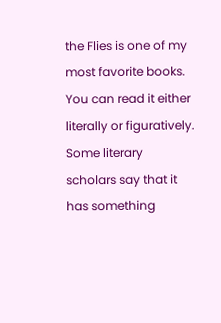the Flies is one of my most favorite books. You can read it either literally or figuratively. Some literary scholars say that it has something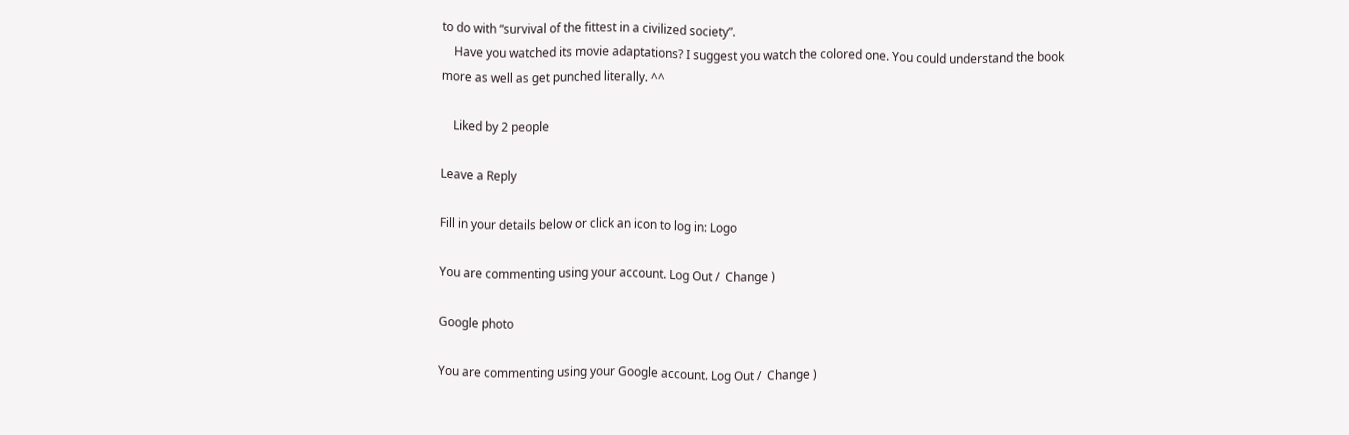to do with “survival of the fittest in a civilized society”.
    Have you watched its movie adaptations? I suggest you watch the colored one. You could understand the book more as well as get punched literally. ^^

    Liked by 2 people

Leave a Reply

Fill in your details below or click an icon to log in: Logo

You are commenting using your account. Log Out /  Change )

Google photo

You are commenting using your Google account. Log Out /  Change )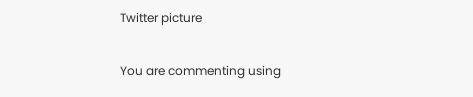Twitter picture

You are commenting using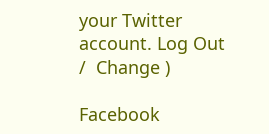your Twitter account. Log Out /  Change )

Facebook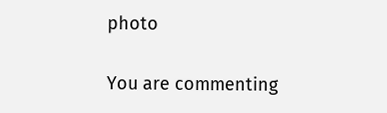photo

You are commenting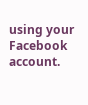using your Facebook account.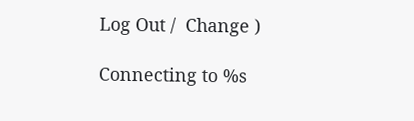Log Out /  Change )

Connecting to %s